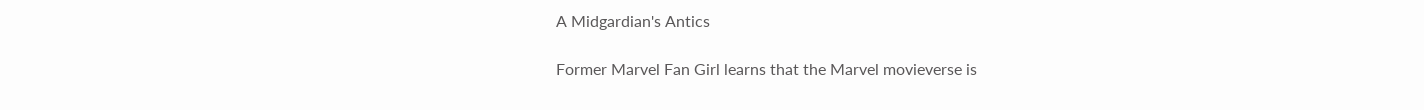A Midgardian's Antics

Former Marvel Fan Girl learns that the Marvel movieverse is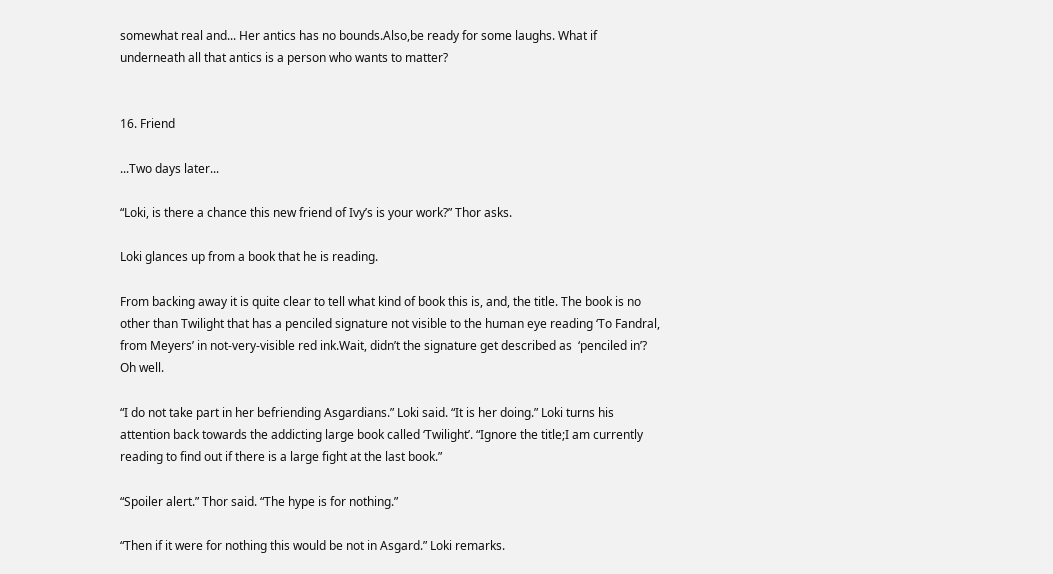somewhat real and... Her antics has no bounds.Also,be ready for some laughs. What if underneath all that antics is a person who wants to matter?


16. Friend

...Two days later...

“Loki, is there a chance this new friend of Ivy’s is your work?” Thor asks.

Loki glances up from a book that he is reading.

From backing away it is quite clear to tell what kind of book this is, and, the title. The book is no other than Twilight that has a penciled signature not visible to the human eye reading ‘To Fandral, from Meyers’ in not-very-visible red ink.Wait, didn’t the signature get described as  ‘penciled in’? Oh well.

“I do not take part in her befriending Asgardians.” Loki said. “It is her doing.” Loki turns his attention back towards the addicting large book called ‘Twilight’. “Ignore the title;I am currently reading to find out if there is a large fight at the last book.”

“Spoiler alert.” Thor said. “The hype is for nothing.”

“Then if it were for nothing this would be not in Asgard.” Loki remarks.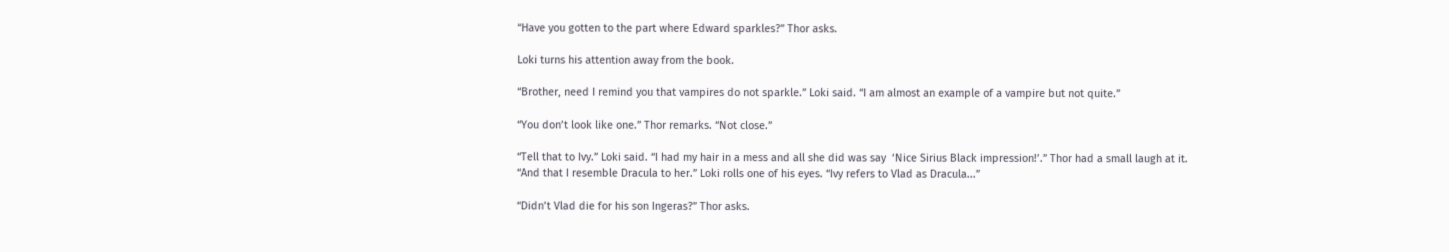“Have you gotten to the part where Edward sparkles?” Thor asks.

Loki turns his attention away from the book.

“Brother, need I remind you that vampires do not sparkle.” Loki said. “I am almost an example of a vampire but not quite.”

“You don’t look like one.” Thor remarks. “Not close.”

“Tell that to Ivy.” Loki said. “I had my hair in a mess and all she did was say  ‘Nice Sirius Black impression!’.” Thor had a small laugh at it.  “And that I resemble Dracula to her.” Loki rolls one of his eyes. “Ivy refers to Vlad as Dracula...”

“Didn’t Vlad die for his son Ingeras?” Thor asks.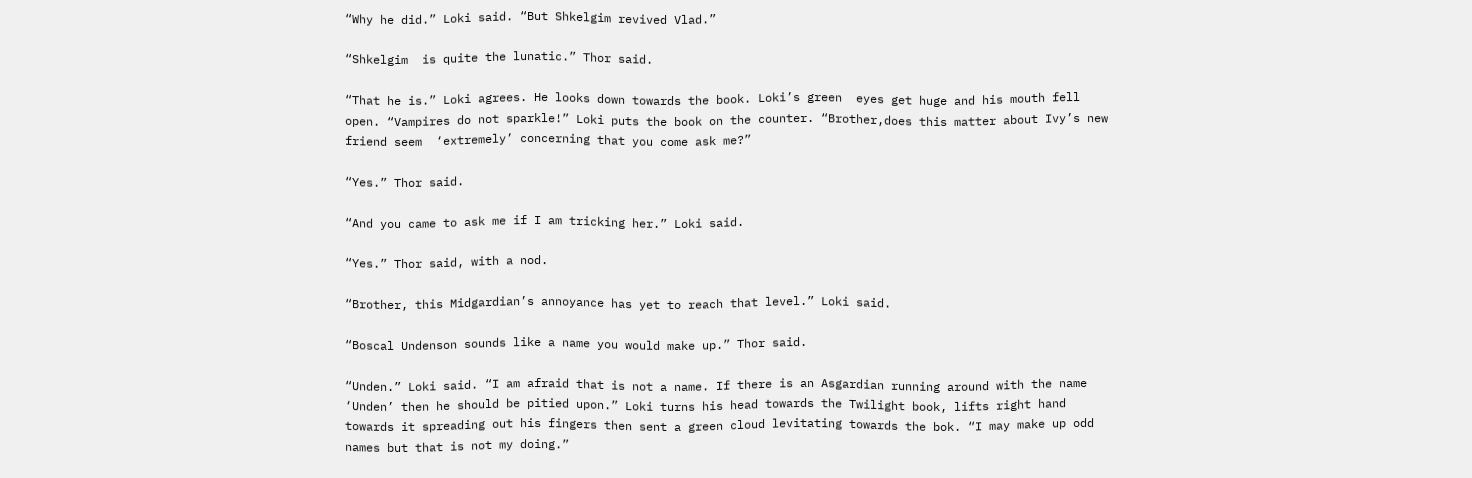“Why he did.” Loki said. “But Shkelgim revived Vlad.”

“Shkelgim  is quite the lunatic.” Thor said.

“That he is.” Loki agrees. He looks down towards the book. Loki’s green  eyes get huge and his mouth fell open. “Vampires do not sparkle!” Loki puts the book on the counter. “Brother,does this matter about Ivy’s new friend seem  ‘extremely’ concerning that you come ask me?”

“Yes.” Thor said.

“And you came to ask me if I am tricking her.” Loki said.

“Yes.” Thor said, with a nod.

“Brother, this Midgardian’s annoyance has yet to reach that level.” Loki said.

“Boscal Undenson sounds like a name you would make up.” Thor said.

“Unden.” Loki said. “I am afraid that is not a name. If there is an Asgardian running around with the name ‘Unden’ then he should be pitied upon.” Loki turns his head towards the Twilight book, lifts right hand towards it spreading out his fingers then sent a green cloud levitating towards the bok. “I may make up odd names but that is not my doing.”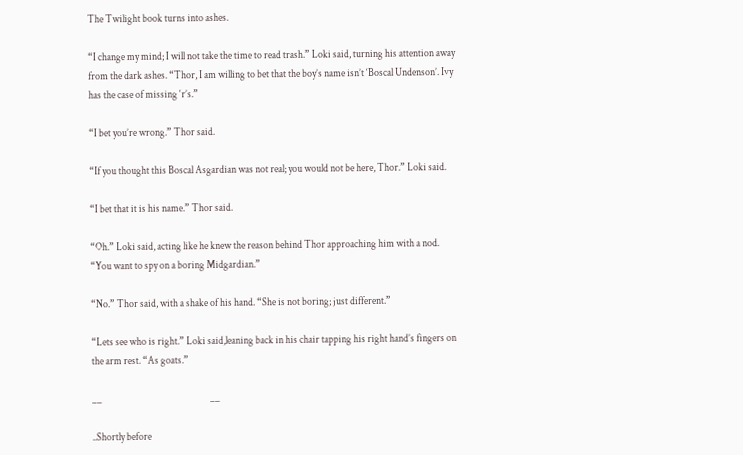The Twilight book turns into ashes.

“I change my mind; I will not take the time to read trash.” Loki said, turning his attention away from the dark ashes. “Thor, I am willing to bet that the boy’s name isn’t ‘Boscal Undenson’. Ivy has the case of missing ‘r’s.”

“I bet you’re wrong.” Thor said.

“If you thought this Boscal Asgardian was not real; you would not be here, Thor.” Loki said.

“I bet that it is his name.” Thor said.

“Oh.” Loki said, acting like he knew the reason behind Thor approaching him with a nod. “You want to spy on a boring Midgardian.”

“No.” Thor said, with a shake of his hand. “She is not boring; just different.”

“Lets see who is right.” Loki said,leaning back in his chair tapping his right hand’s fingers on the arm rest. “As goats.”

__                                                      __

..Shortly before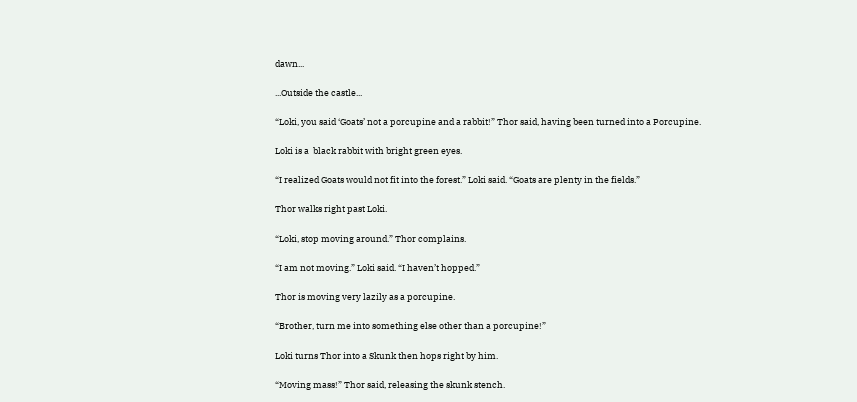dawn...

...Outside the castle...

“Loki, you said ‘Goats’ not a porcupine and a rabbit!” Thor said, having been turned into a Porcupine.

Loki is a  black rabbit with bright green eyes.

“I realized Goats would not fit into the forest.” Loki said. “Goats are plenty in the fields.”

Thor walks right past Loki.

“Loki, stop moving around.” Thor complains.

“I am not moving.” Loki said. “I haven’t hopped.”

Thor is moving very lazily as a porcupine.

“Brother, turn me into something else other than a porcupine!”

Loki turns Thor into a Skunk then hops right by him.

“Moving mass!” Thor said, releasing the skunk stench.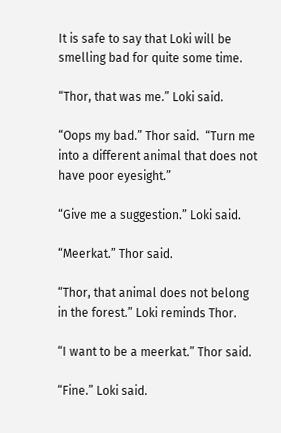It is safe to say that Loki will be smelling bad for quite some time.

“Thor, that was me.” Loki said.

“Oops my bad.” Thor said.  “Turn me into a different animal that does not have poor eyesight.”

“Give me a suggestion.” Loki said.

“Meerkat.” Thor said.

“Thor, that animal does not belong in the forest.” Loki reminds Thor.

“I want to be a meerkat.” Thor said.

“Fine.” Loki said.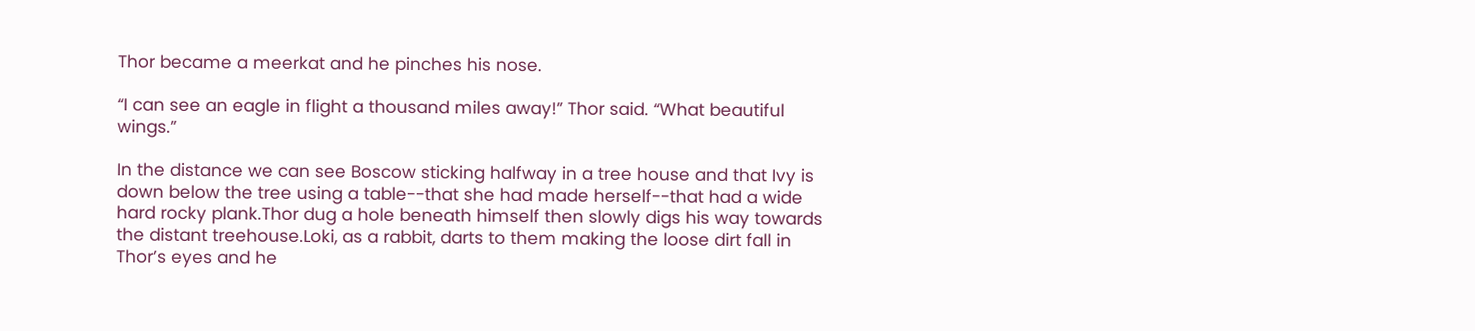Thor became a meerkat and he pinches his nose.

“I can see an eagle in flight a thousand miles away!” Thor said. “What beautiful wings.”

In the distance we can see Boscow sticking halfway in a tree house and that Ivy is down below the tree using a table--that she had made herself--that had a wide hard rocky plank.Thor dug a hole beneath himself then slowly digs his way towards the distant treehouse.Loki, as a rabbit, darts to them making the loose dirt fall in Thor’s eyes and he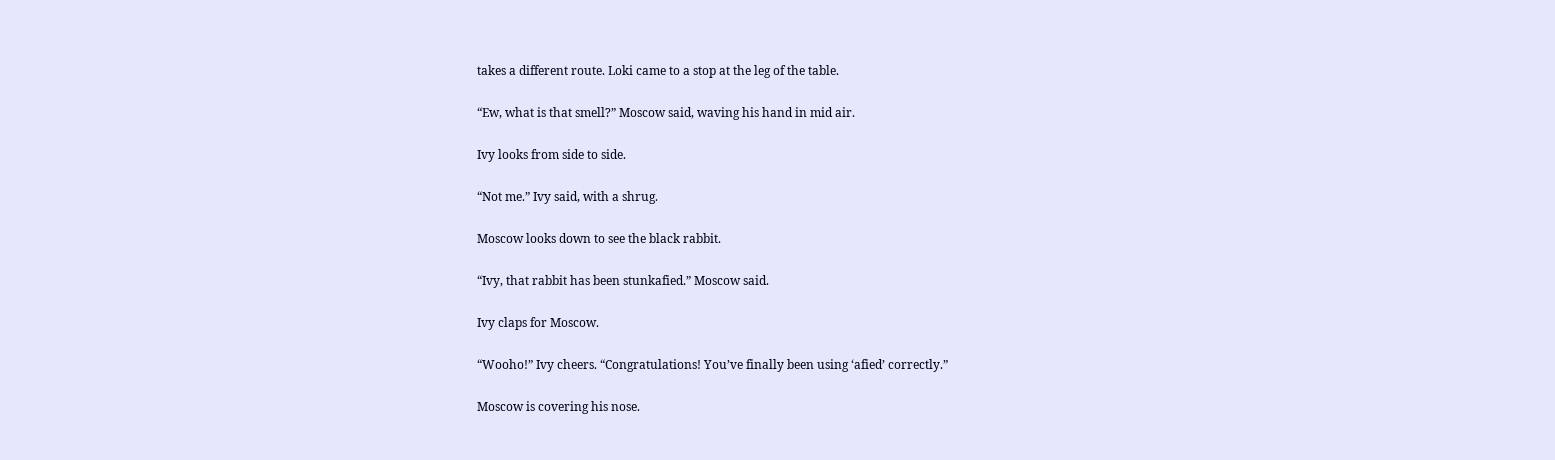takes a different route. Loki came to a stop at the leg of the table.

“Ew, what is that smell?” Moscow said, waving his hand in mid air.

Ivy looks from side to side.

“Not me.” Ivy said, with a shrug.

Moscow looks down to see the black rabbit.

“Ivy, that rabbit has been stunkafied.” Moscow said.

Ivy claps for Moscow.

“Wooho!” Ivy cheers. “Congratulations! You’ve finally been using ‘afied’ correctly.”

Moscow is covering his nose.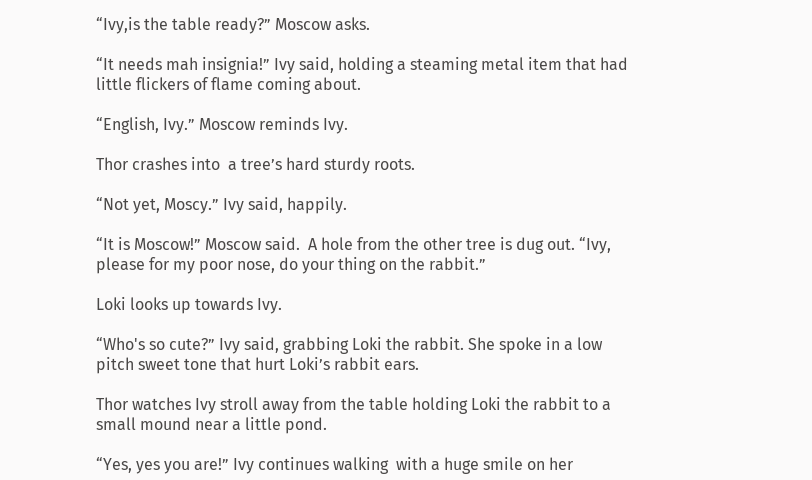“Ivy,is the table ready?” Moscow asks.

“It needs mah insignia!” Ivy said, holding a steaming metal item that had little flickers of flame coming about.

“English, Ivy.” Moscow reminds Ivy.

Thor crashes into  a tree’s hard sturdy roots.

“Not yet, Moscy.” Ivy said, happily.

“It is Moscow!” Moscow said.  A hole from the other tree is dug out. “Ivy, please for my poor nose, do your thing on the rabbit.”

Loki looks up towards Ivy.

“Who's so cute?” Ivy said, grabbing Loki the rabbit. She spoke in a low pitch sweet tone that hurt Loki’s rabbit ears.

Thor watches Ivy stroll away from the table holding Loki the rabbit to a small mound near a little pond.

“Yes, yes you are!” Ivy continues walking  with a huge smile on her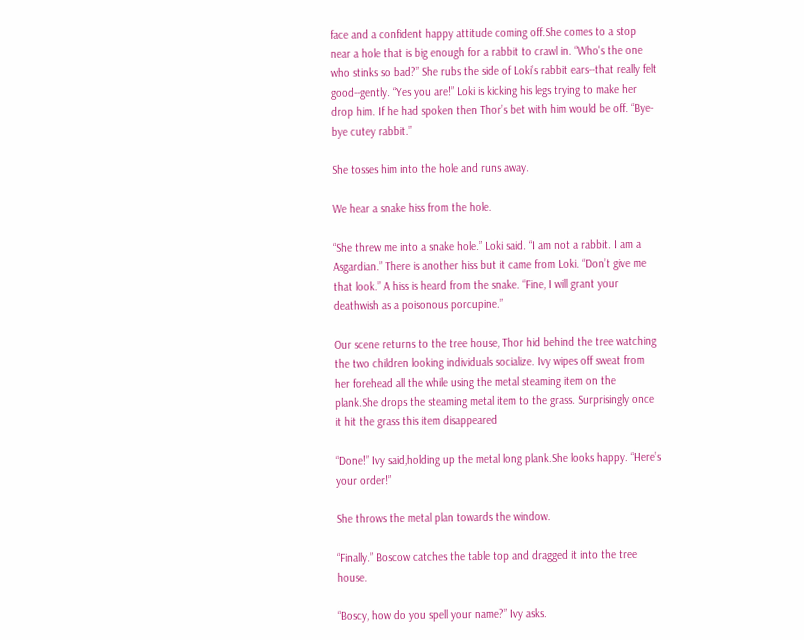face and a confident happy attitude coming off.She comes to a stop near a hole that is big enough for a rabbit to crawl in. “Who's the one who stinks so bad?” She rubs the side of Loki’s rabbit ears--that really felt good--gently. “Yes you are!” Loki is kicking his legs trying to make her drop him. If he had spoken then Thor’s bet with him would be off. “Bye-bye cutey rabbit.”

She tosses him into the hole and runs away.

We hear a snake hiss from the hole.

“She threw me into a snake hole.” Loki said. “I am not a rabbit. I am a Asgardian.” There is another hiss but it came from Loki. “Don’t give me that look.” A hiss is heard from the snake. “Fine, I will grant your deathwish as a poisonous porcupine.”

Our scene returns to the tree house, Thor hid behind the tree watching the two children looking individuals socialize. Ivy wipes off sweat from her forehead all the while using the metal steaming item on the plank.She drops the steaming metal item to the grass. Surprisingly once it hit the grass this item disappeared

“Done!” Ivy said,holding up the metal long plank.She looks happy. “Here’s your order!”

She throws the metal plan towards the window.

“Finally.” Boscow catches the table top and dragged it into the tree house.

“Boscy, how do you spell your name?” Ivy asks.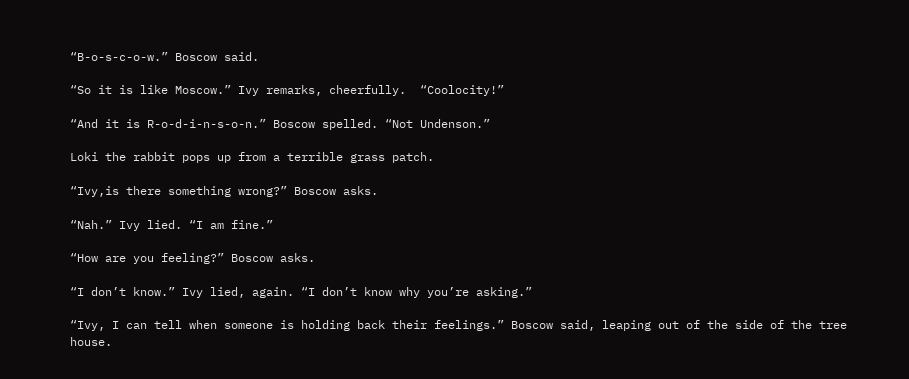“B-o-s-c-o-w.” Boscow said.

“So it is like Moscow.” Ivy remarks, cheerfully.  “Coolocity!”

“And it is R-o-d-i-n-s-o-n.” Boscow spelled. “Not Undenson.”

Loki the rabbit pops up from a terrible grass patch.

“Ivy,is there something wrong?” Boscow asks.

“Nah.” Ivy lied. “I am fine.”

“How are you feeling?” Boscow asks.

“I don’t know.” Ivy lied, again. “I don’t know why you’re asking.”

“Ivy, I can tell when someone is holding back their feelings.” Boscow said, leaping out of the side of the tree house.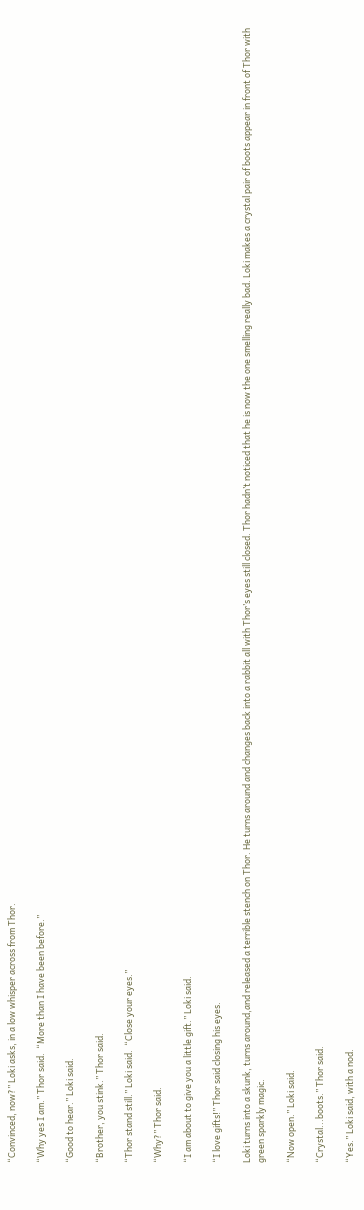“Convinced, now?” Loki asks, in a low whisper across from Thor.

“Why yes I am.” Thor said.  “More than I have been before.”

“Good to hear.” Loki said.

“Brother, you stink.” Thor said.

“Thor stand still.” Loki said.  “Close your eyes.”

“Why?” Thor said.

“I am about to give you a little gift.” Loki said.

“I love gifts!” Thor said closing his eyes.

Loki turns into a skunk, turns around,and released a terrible stench on Thor. He turns around and changes back into a rabbit all with Thor’s eyes still closed. Thor hadn’t noticed that he is now the one smelling really bad. Loki makes a crystal pair of boots appear in front of Thor with green sparkly magic.

“Now open.” Loki said.

“Crystal...boots.” Thor said.

“Yes.” Loki said, with a nod.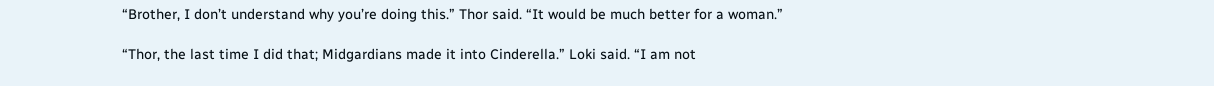“Brother, I don’t understand why you’re doing this.” Thor said. “It would be much better for a woman.”

“Thor, the last time I did that; Midgardians made it into Cinderella.” Loki said. “I am not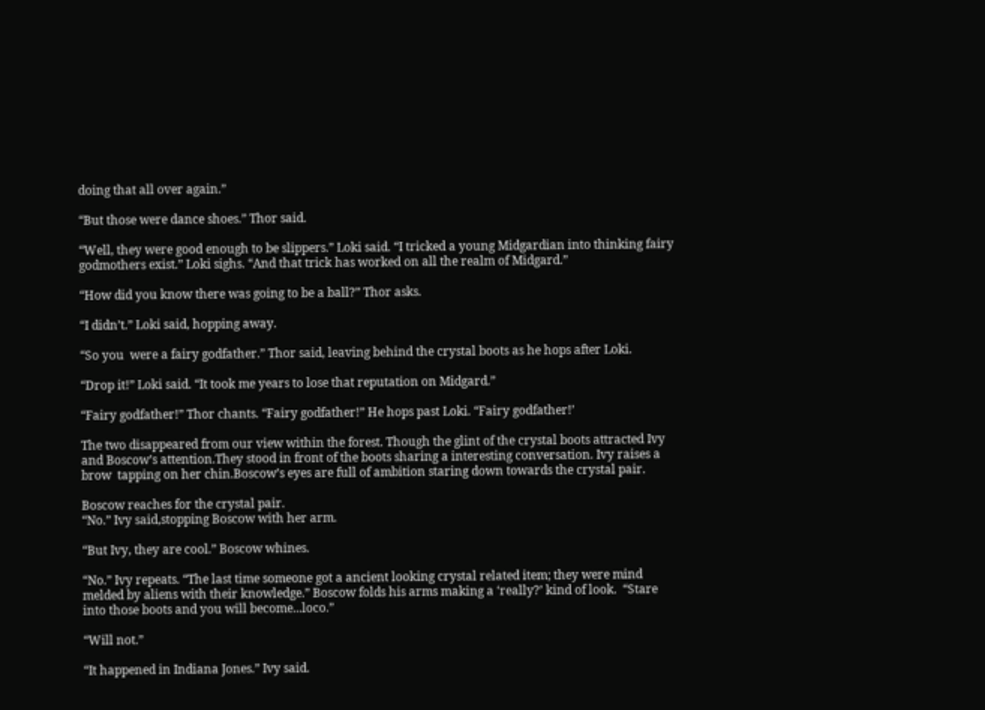doing that all over again.”

“But those were dance shoes.” Thor said.

“Well, they were good enough to be slippers.” Loki said. “I tricked a young Midgardian into thinking fairy godmothers exist.” Loki sighs. “And that trick has worked on all the realm of Midgard.”

“How did you know there was going to be a ball?” Thor asks.

“I didn’t.” Loki said, hopping away.

“So you  were a fairy godfather.” Thor said, leaving behind the crystal boots as he hops after Loki.

“Drop it!” Loki said. “It took me years to lose that reputation on Midgard.”

“Fairy godfather!” Thor chants. “Fairy godfather!” He hops past Loki. “Fairy godfather!’

The two disappeared from our view within the forest. Though the glint of the crystal boots attracted Ivy and Boscow’s attention.They stood in front of the boots sharing a interesting conversation. Ivy raises a brow  tapping on her chin.Boscow’s eyes are full of ambition staring down towards the crystal pair.

Boscow reaches for the crystal pair.
“No.” Ivy said,stopping Boscow with her arm.

“But Ivy, they are cool.” Boscow whines.

“No.” Ivy repeats. “The last time someone got a ancient looking crystal related item; they were mind melded by aliens with their knowledge.” Boscow folds his arms making a ‘really?’ kind of look.  “Stare into those boots and you will become...loco.”

“Will not.”

“It happened in Indiana Jones.” Ivy said.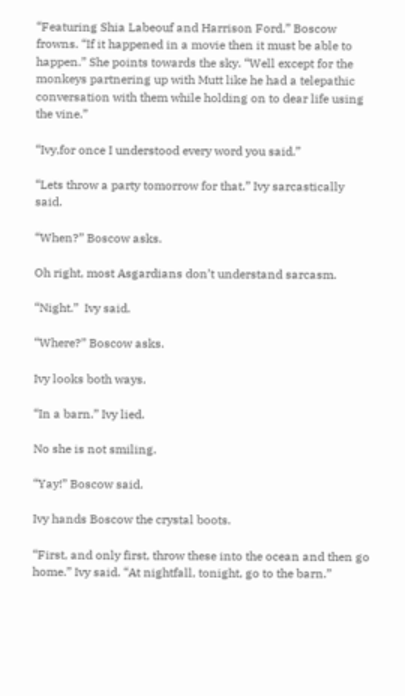“Featuring Shia Labeouf and Harrison Ford.” Boscow frowns. “If it happened in a movie then it must be able to happen.” She points towards the sky. “Well except for the monkeys partnering up with Mutt like he had a telepathic conversation with them while holding on to dear life using the vine.”

“Ivy,for once I understood every word you said.”

“Lets throw a party tomorrow for that.” Ivy sarcastically said.

“When?” Boscow asks.

Oh right, most Asgardians don’t understand sarcasm.

“Night.”  Ivy said.

“Where?” Boscow asks.

Ivy looks both ways.

“In a barn.” Ivy lied.

No she is not smiling.

“Yay!” Boscow said.

Ivy hands Boscow the crystal boots.

“First, and only first, throw these into the ocean and then go home.” Ivy said. “At nightfall, tonight, go to the barn.”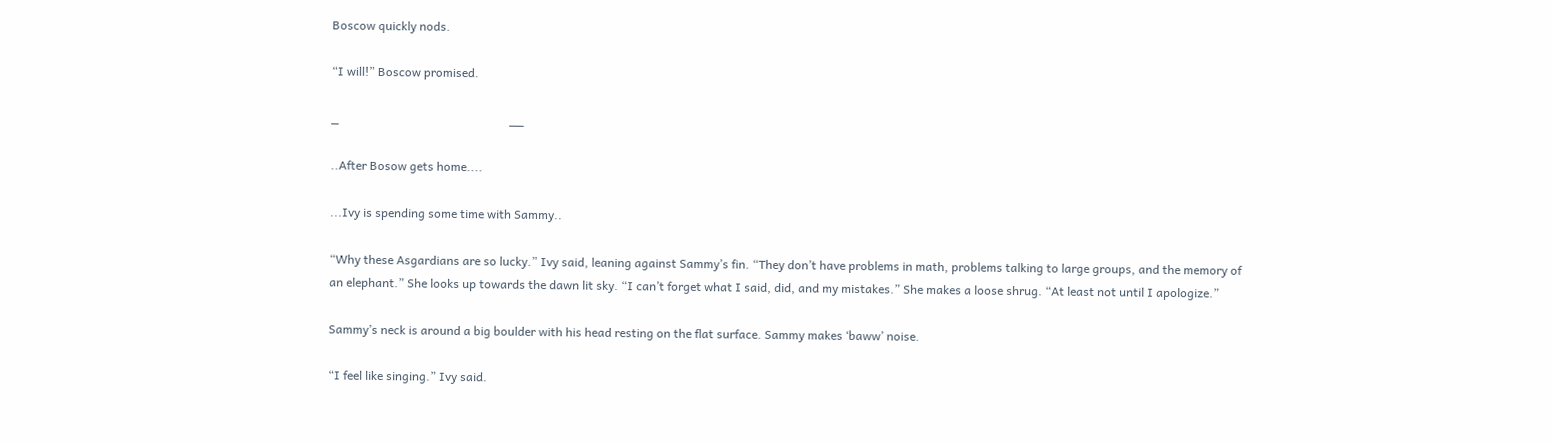Boscow quickly nods.

“I will!” Boscow promised.

_                                                         __

..After Bosow gets home....

...Ivy is spending some time with Sammy..

“Why these Asgardians are so lucky.” Ivy said, leaning against Sammy’s fin. “They don’t have problems in math, problems talking to large groups, and the memory of an elephant.” She looks up towards the dawn lit sky. “I can’t forget what I said, did, and my mistakes.” She makes a loose shrug. “At least not until I apologize.”

Sammy’s neck is around a big boulder with his head resting on the flat surface. Sammy makes ‘baww’ noise.

“I feel like singing.” Ivy said.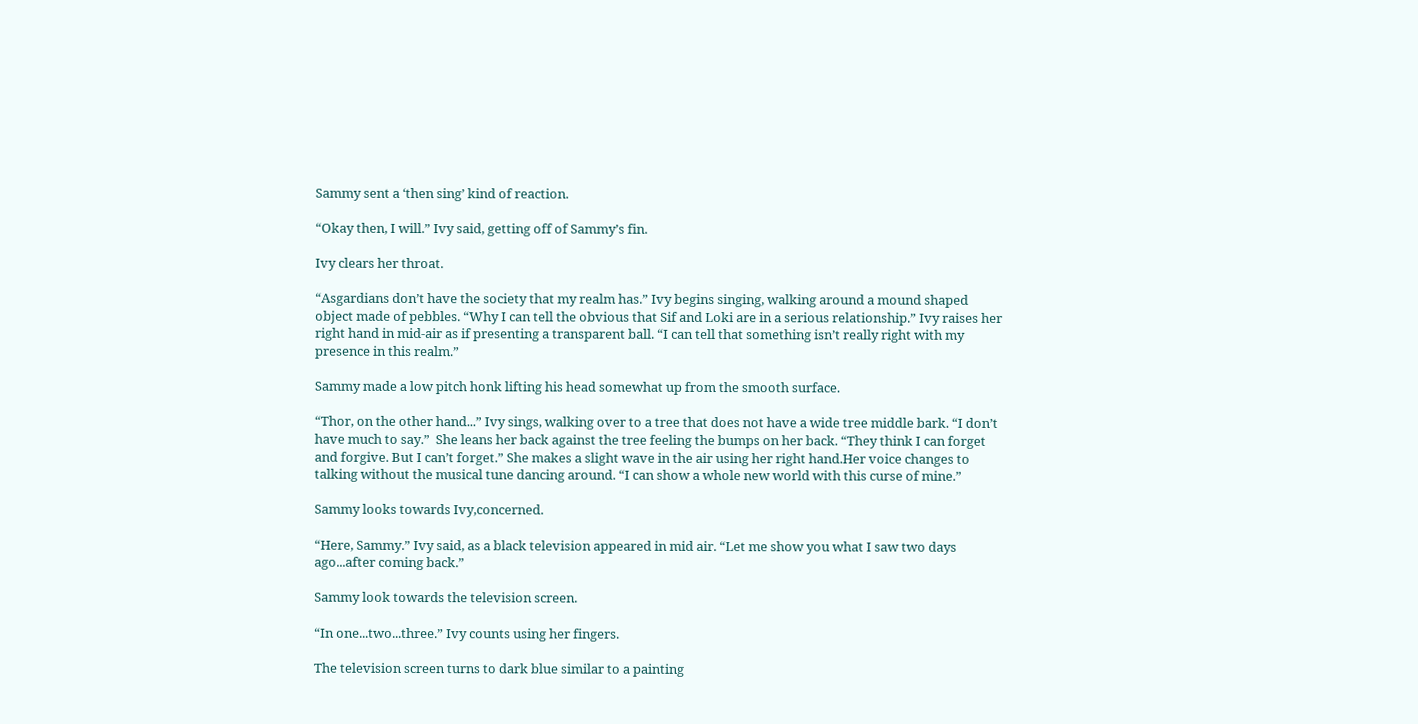Sammy sent a ‘then sing’ kind of reaction.

“Okay then, I will.” Ivy said, getting off of Sammy’s fin.

Ivy clears her throat.

“Asgardians don’t have the society that my realm has.” Ivy begins singing, walking around a mound shaped object made of pebbles. “Why I can tell the obvious that Sif and Loki are in a serious relationship.” Ivy raises her right hand in mid-air as if presenting a transparent ball. “I can tell that something isn’t really right with my presence in this realm.”

Sammy made a low pitch honk lifting his head somewhat up from the smooth surface.

“Thor, on the other hand...” Ivy sings, walking over to a tree that does not have a wide tree middle bark. “I don’t have much to say.”  She leans her back against the tree feeling the bumps on her back. “They think I can forget and forgive. But I can’t forget.” She makes a slight wave in the air using her right hand.Her voice changes to talking without the musical tune dancing around. “I can show a whole new world with this curse of mine.”

Sammy looks towards Ivy,concerned.

“Here, Sammy.” Ivy said, as a black television appeared in mid air. “Let me show you what I saw two days ago...after coming back.”

Sammy look towards the television screen.

“In one...two...three.” Ivy counts using her fingers.

The television screen turns to dark blue similar to a painting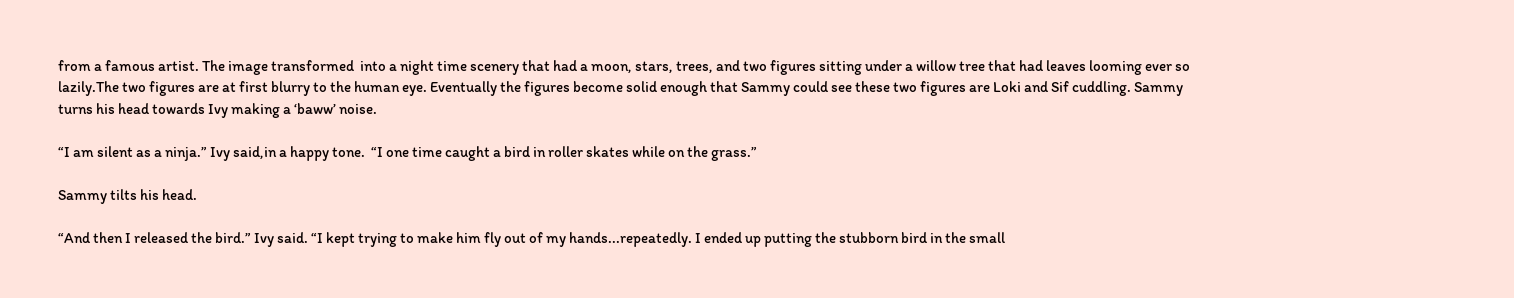from a famous artist. The image transformed  into a night time scenery that had a moon, stars, trees, and two figures sitting under a willow tree that had leaves looming ever so lazily.The two figures are at first blurry to the human eye. Eventually the figures become solid enough that Sammy could see these two figures are Loki and Sif cuddling. Sammy turns his head towards Ivy making a ‘baww’ noise.

“I am silent as a ninja.” Ivy said,in a happy tone.  “I one time caught a bird in roller skates while on the grass.”

Sammy tilts his head.

“And then I released the bird.” Ivy said. “I kept trying to make him fly out of my hands...repeatedly. I ended up putting the stubborn bird in the small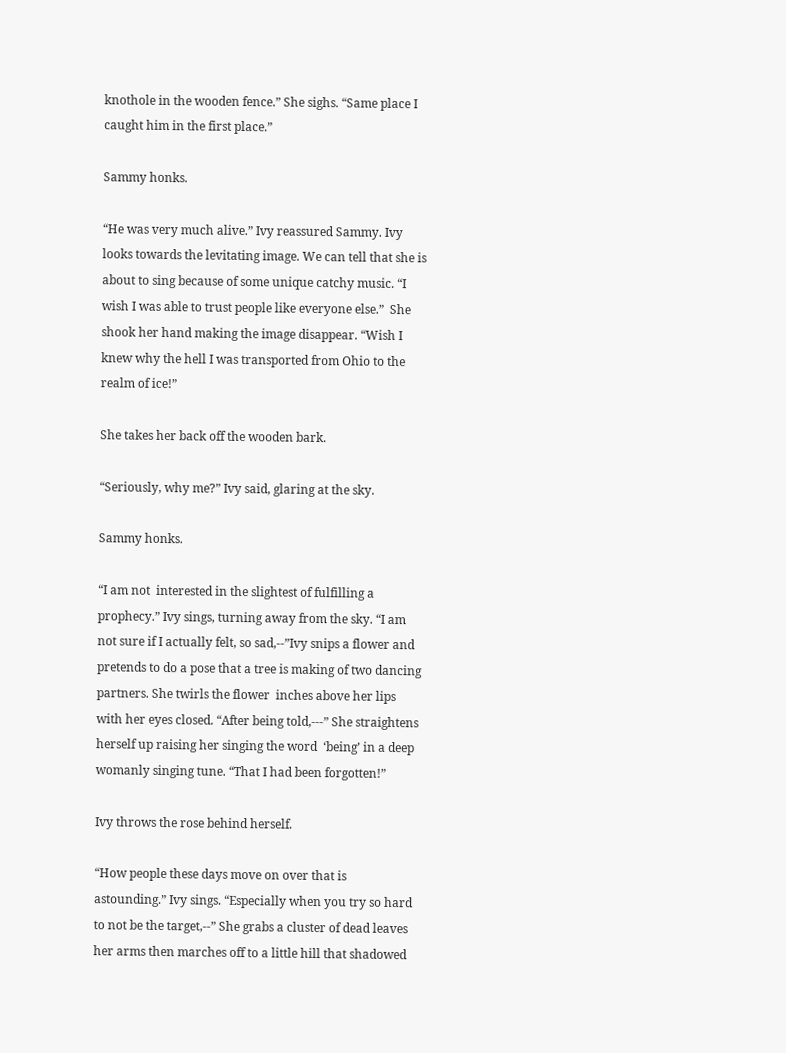knothole in the wooden fence.” She sighs. “Same place I caught him in the first place.”

Sammy honks.

“He was very much alive.” Ivy reassured Sammy. Ivy looks towards the levitating image. We can tell that she is about to sing because of some unique catchy music. “I wish I was able to trust people like everyone else.”  She shook her hand making the image disappear. “Wish I knew why the hell I was transported from Ohio to the realm of ice!”

She takes her back off the wooden bark.

“Seriously, why me?” Ivy said, glaring at the sky.

Sammy honks.

“I am not  interested in the slightest of fulfilling a prophecy.” Ivy sings, turning away from the sky. “I am not sure if I actually felt, so sad,--”Ivy snips a flower and pretends to do a pose that a tree is making of two dancing partners. She twirls the flower  inches above her lips with her eyes closed. “After being told,---” She straightens herself up raising her singing the word  ‘being’ in a deep womanly singing tune. “That I had been forgotten!”

Ivy throws the rose behind herself.

“How people these days move on over that is astounding.” Ivy sings. “Especially when you try so hard to not be the target,--” She grabs a cluster of dead leaves her arms then marches off to a little hill that shadowed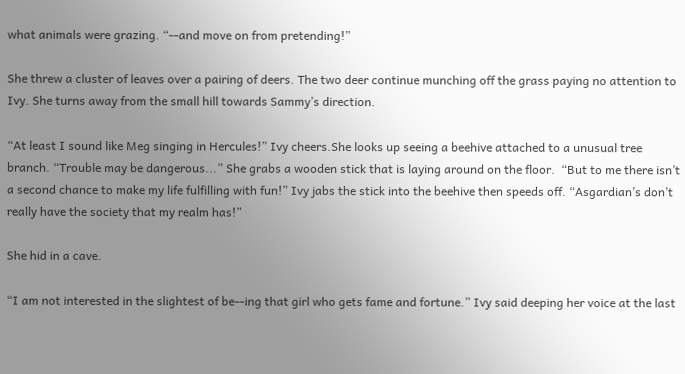what animals were grazing. “--and move on from pretending!”

She threw a cluster of leaves over a pairing of deers. The two deer continue munching off the grass paying no attention to Ivy. She turns away from the small hill towards Sammy’s direction.

“At least I sound like Meg singing in Hercules!” Ivy cheers.She looks up seeing a beehive attached to a unusual tree branch. “Trouble may be dangerous...” She grabs a wooden stick that is laying around on the floor.  “But to me there isn’t a second chance to make my life fulfilling with fun!” Ivy jabs the stick into the beehive then speeds off. “Asgardian’s don’t really have the society that my realm has!”

She hid in a cave.

“I am not interested in the slightest of be--ing that girl who gets fame and fortune.” Ivy said deeping her voice at the last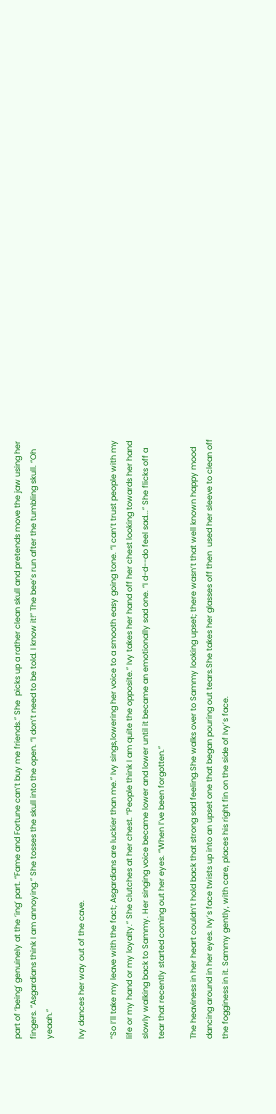part of ‘being’ genuinely at the ‘ing’ part. “Fame and Fortune can’t buy me friends.” She  picks up a rather clean skull and pretends move the jaw using her fingers. “Asgardians think I am annoying.” She tosses the skull into the open. “I don’t need to be told. I know it!” The bee’s run after the tumbling skull. “Oh yeaah.”

Ivy dances her way out of the cave.

“So I’ll take my leave with the fact; Asgardians are luckier than me.” Ivy sings,lowering her voice to a smooth easy going tone. “I can’t trust people with my life or my hand or my loyalty.” She clutches at her chest. “People think I am quite the opposite.” Ivy takes her hand off her chest looking towards her hand slowly walking back to Sammy. Her singing voice became lower and lower until it became an emotionally sad one. “I d-d--do feel sad...” She flicks off a tear that recently started coming out her eyes. “When I’ve been forgotten.”

The heaviness in her heart couldn’t hold back that strong sad feeling.She walks over to Sammy looking upset; there wasn’t that well known happy mood dancing around in her eyes. Ivy’s face twists up into an upset one that began pouring out tears.She takes her glasses off then  used her sleeve to clean off the fogginess in it. Sammy gently, with care, places his right fin on the side of Ivy’s face.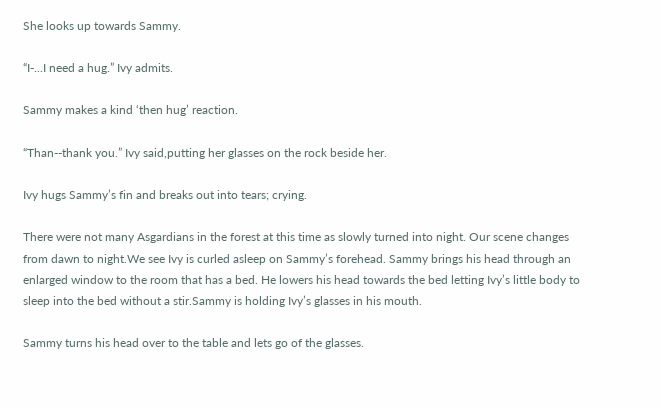She looks up towards Sammy.

“I-...I need a hug.” Ivy admits.

Sammy makes a kind ‘then hug’ reaction.

“Than--thank you.” Ivy said,putting her glasses on the rock beside her.

Ivy hugs Sammy’s fin and breaks out into tears; crying.

There were not many Asgardians in the forest at this time as slowly turned into night. Our scene changes from dawn to night.We see Ivy is curled asleep on Sammy’s forehead. Sammy brings his head through an enlarged window to the room that has a bed. He lowers his head towards the bed letting Ivy’s little body to sleep into the bed without a stir.Sammy is holding Ivy’s glasses in his mouth.

Sammy turns his head over to the table and lets go of the glasses.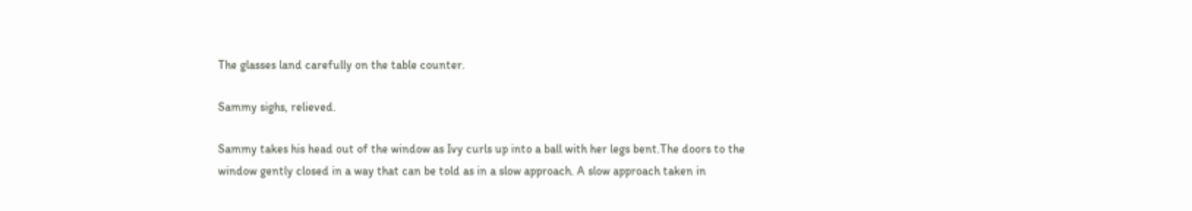The glasses land carefully on the table counter.

Sammy sighs, relieved.

Sammy takes his head out of the window as Ivy curls up into a ball with her legs bent.The doors to the window gently closed in a way that can be told as in a slow approach. A slow approach taken in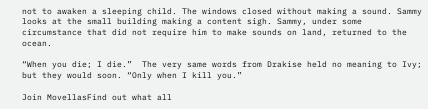not to awaken a sleeping child. The windows closed without making a sound. Sammy looks at the small building making a content sigh. Sammy, under some circumstance that did not require him to make sounds on land, returned to the ocean.

“When you die; I die.”  The very same words from Drakise held no meaning to Ivy; but they would soon. “Only when I kill you.”

Join MovellasFind out what all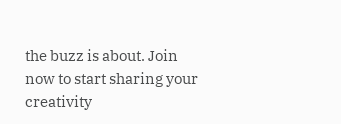the buzz is about. Join now to start sharing your creativity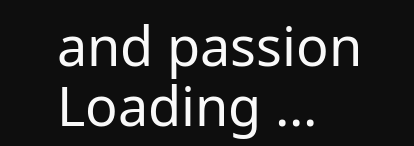and passion
Loading ...